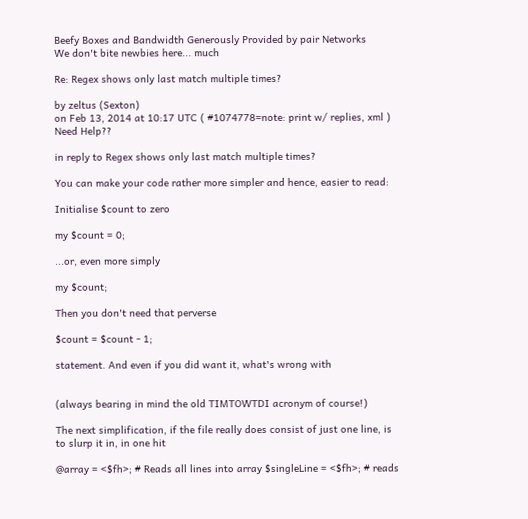Beefy Boxes and Bandwidth Generously Provided by pair Networks
We don't bite newbies here... much

Re: Regex shows only last match multiple times?

by zeltus (Sexton)
on Feb 13, 2014 at 10:17 UTC ( #1074778=note: print w/ replies, xml ) Need Help??

in reply to Regex shows only last match multiple times?

You can make your code rather more simpler and hence, easier to read:

Initialise $count to zero

my $count = 0;

...or, even more simply

my $count;

Then you don't need that perverse

$count = $count - 1;

statement. And even if you did want it, what's wrong with


(always bearing in mind the old TIMTOWTDI acronym of course!)

The next simplification, if the file really does consist of just one line, is to slurp it in, in one hit

@array = <$fh>; # Reads all lines into array $singleLine = <$fh>; # reads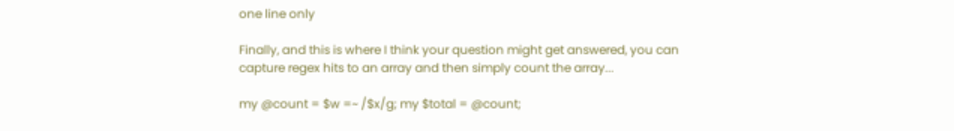one line only

Finally, and this is where I think your question might get answered, you can capture regex hits to an array and then simply count the array...

my @count = $w =~ /$x/g; my $total = @count;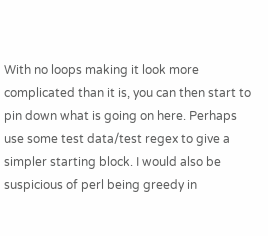With no loops making it look more complicated than it is, you can then start to pin down what is going on here. Perhaps use some test data/test regex to give a simpler starting block. I would also be suspicious of perl being greedy in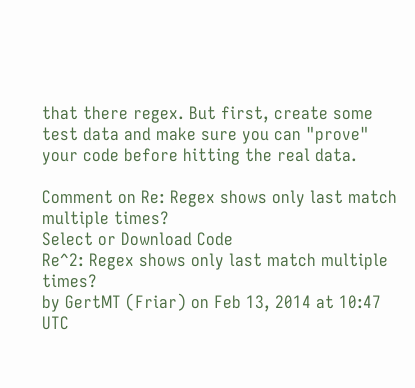that there regex. But first, create some test data and make sure you can "prove" your code before hitting the real data.

Comment on Re: Regex shows only last match multiple times?
Select or Download Code
Re^2: Regex shows only last match multiple times?
by GertMT (Friar) on Feb 13, 2014 at 10:47 UTC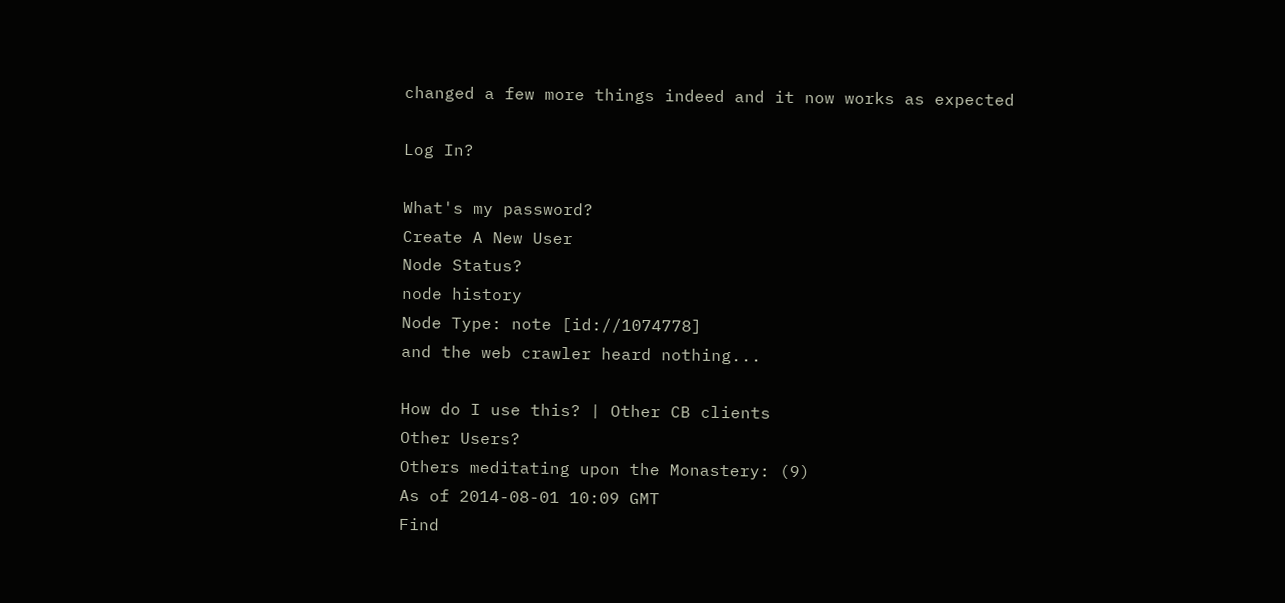changed a few more things indeed and it now works as expected

Log In?

What's my password?
Create A New User
Node Status?
node history
Node Type: note [id://1074778]
and the web crawler heard nothing...

How do I use this? | Other CB clients
Other Users?
Others meditating upon the Monastery: (9)
As of 2014-08-01 10:09 GMT
Find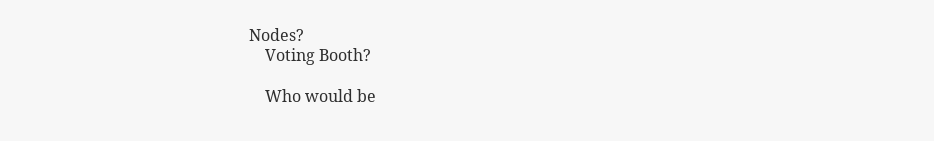Nodes?
    Voting Booth?

    Who would be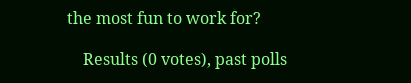the most fun to work for?

    Results (0 votes), past polls